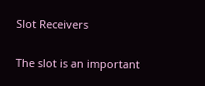Slot Receivers

The slot is an important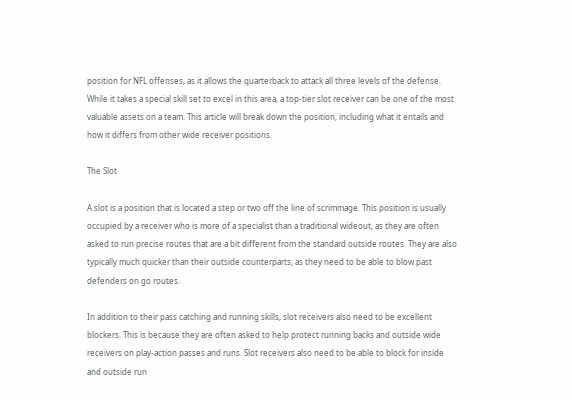position for NFL offenses, as it allows the quarterback to attack all three levels of the defense. While it takes a special skill set to excel in this area, a top-tier slot receiver can be one of the most valuable assets on a team. This article will break down the position, including what it entails and how it differs from other wide receiver positions.

The Slot

A slot is a position that is located a step or two off the line of scrimmage. This position is usually occupied by a receiver who is more of a specialist than a traditional wideout, as they are often asked to run precise routes that are a bit different from the standard outside routes. They are also typically much quicker than their outside counterparts, as they need to be able to blow past defenders on go routes.

In addition to their pass catching and running skills, slot receivers also need to be excellent blockers. This is because they are often asked to help protect running backs and outside wide receivers on play-action passes and runs. Slot receivers also need to be able to block for inside and outside run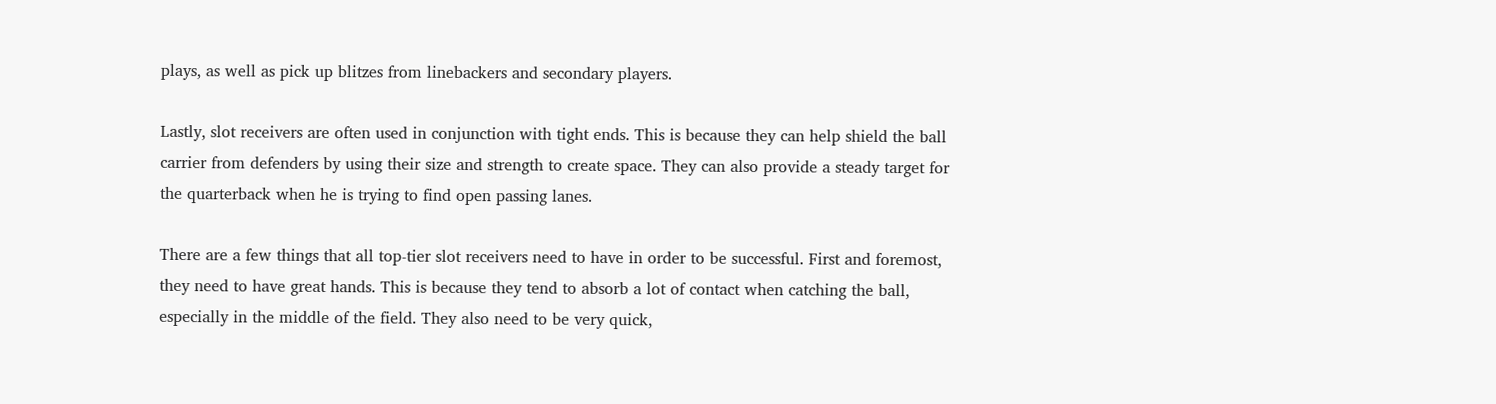plays, as well as pick up blitzes from linebackers and secondary players.

Lastly, slot receivers are often used in conjunction with tight ends. This is because they can help shield the ball carrier from defenders by using their size and strength to create space. They can also provide a steady target for the quarterback when he is trying to find open passing lanes.

There are a few things that all top-tier slot receivers need to have in order to be successful. First and foremost, they need to have great hands. This is because they tend to absorb a lot of contact when catching the ball, especially in the middle of the field. They also need to be very quick,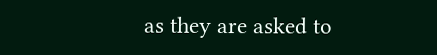as they are asked to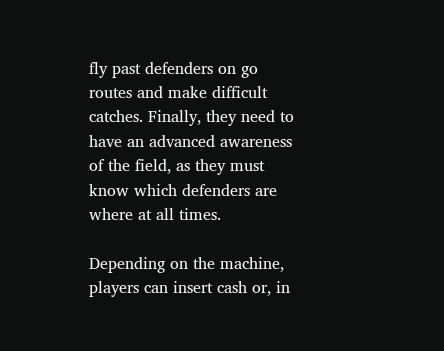fly past defenders on go routes and make difficult catches. Finally, they need to have an advanced awareness of the field, as they must know which defenders are where at all times.

Depending on the machine, players can insert cash or, in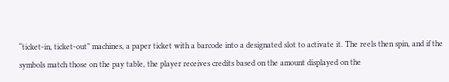“ticket-in, ticket-out” machines, a paper ticket with a barcode into a designated slot to activate it. The reels then spin, and if the symbols match those on the pay table, the player receives credits based on the amount displayed on the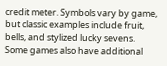credit meter. Symbols vary by game, but classic examples include fruit, bells, and stylized lucky sevens. Some games also have additional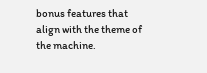bonus features that align with the theme of the machine.